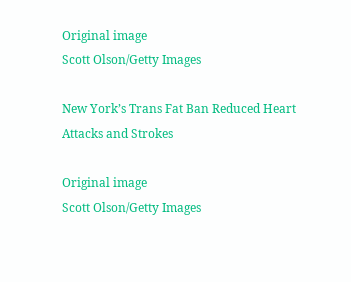Original image
Scott Olson/Getty Images

New York’s Trans Fat Ban Reduced Heart Attacks and Strokes

Original image
Scott Olson/Getty Images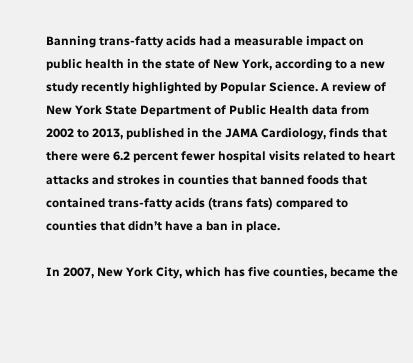Banning trans-fatty acids had a measurable impact on public health in the state of New York, according to a new study recently highlighted by Popular Science. A review of New York State Department of Public Health data from 2002 to 2013, published in the JAMA Cardiology, finds that there were 6.2 percent fewer hospital visits related to heart attacks and strokes in counties that banned foods that contained trans-fatty acids (trans fats) compared to counties that didn’t have a ban in place.

In 2007, New York City, which has five counties, became the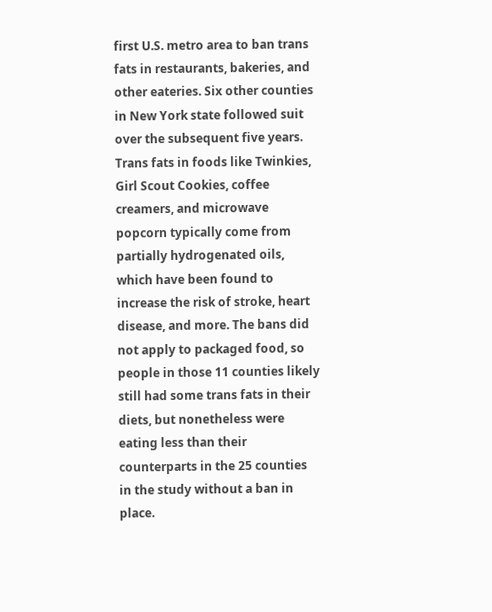first U.S. metro area to ban trans fats in restaurants, bakeries, and other eateries. Six other counties in New York state followed suit over the subsequent five years. Trans fats in foods like Twinkies, Girl Scout Cookies, coffee creamers, and microwave popcorn typically come from partially hydrogenated oils, which have been found to increase the risk of stroke, heart disease, and more. The bans did not apply to packaged food, so people in those 11 counties likely still had some trans fats in their diets, but nonetheless were eating less than their counterparts in the 25 counties in the study without a ban in place.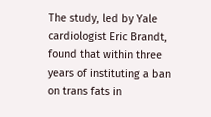The study, led by Yale cardiologist Eric Brandt, found that within three years of instituting a ban on trans fats in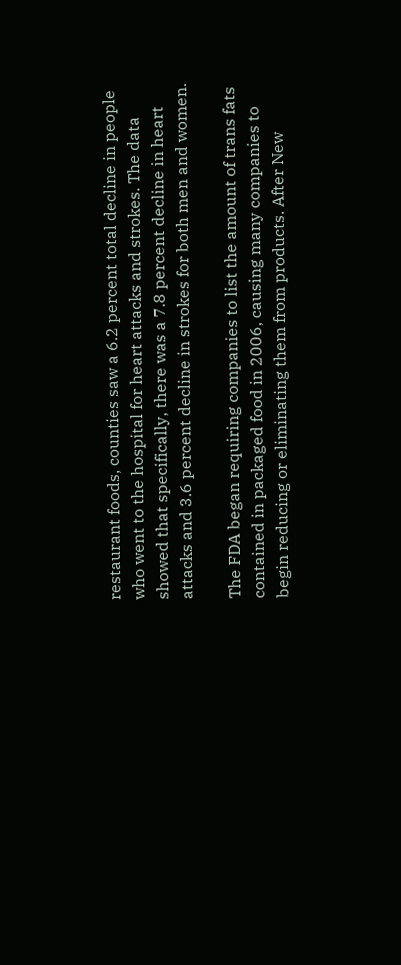restaurant foods, counties saw a 6.2 percent total decline in people who went to the hospital for heart attacks and strokes. The data showed that specifically, there was a 7.8 percent decline in heart attacks and 3.6 percent decline in strokes for both men and women.

The FDA began requiring companies to list the amount of trans fats contained in packaged food in 2006, causing many companies to begin reducing or eliminating them from products. After New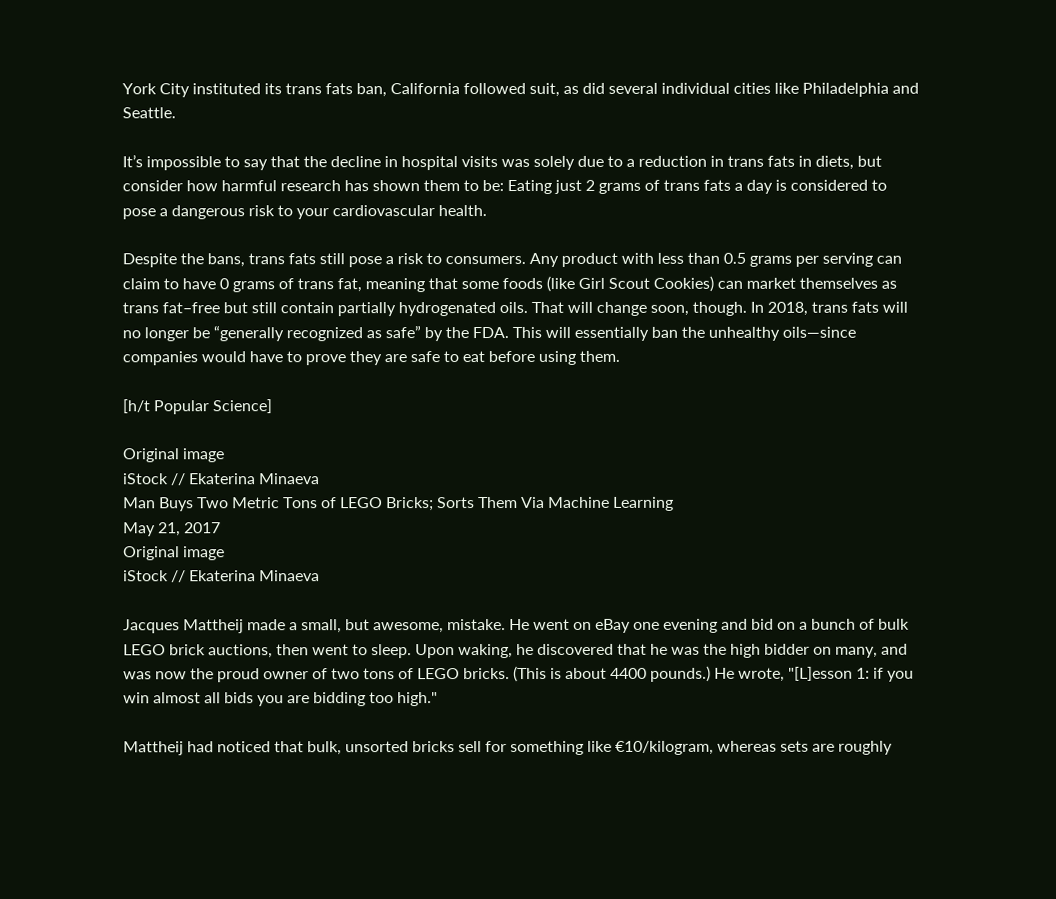York City instituted its trans fats ban, California followed suit, as did several individual cities like Philadelphia and Seattle.

It’s impossible to say that the decline in hospital visits was solely due to a reduction in trans fats in diets, but consider how harmful research has shown them to be: Eating just 2 grams of trans fats a day is considered to pose a dangerous risk to your cardiovascular health.

Despite the bans, trans fats still pose a risk to consumers. Any product with less than 0.5 grams per serving can claim to have 0 grams of trans fat, meaning that some foods (like Girl Scout Cookies) can market themselves as trans fat–free but still contain partially hydrogenated oils. That will change soon, though. In 2018, trans fats will no longer be “generally recognized as safe” by the FDA. This will essentially ban the unhealthy oils—since companies would have to prove they are safe to eat before using them.

[h/t Popular Science]

Original image
iStock // Ekaterina Minaeva
Man Buys Two Metric Tons of LEGO Bricks; Sorts Them Via Machine Learning
May 21, 2017
Original image
iStock // Ekaterina Minaeva

Jacques Mattheij made a small, but awesome, mistake. He went on eBay one evening and bid on a bunch of bulk LEGO brick auctions, then went to sleep. Upon waking, he discovered that he was the high bidder on many, and was now the proud owner of two tons of LEGO bricks. (This is about 4400 pounds.) He wrote, "[L]esson 1: if you win almost all bids you are bidding too high."

Mattheij had noticed that bulk, unsorted bricks sell for something like €10/kilogram, whereas sets are roughly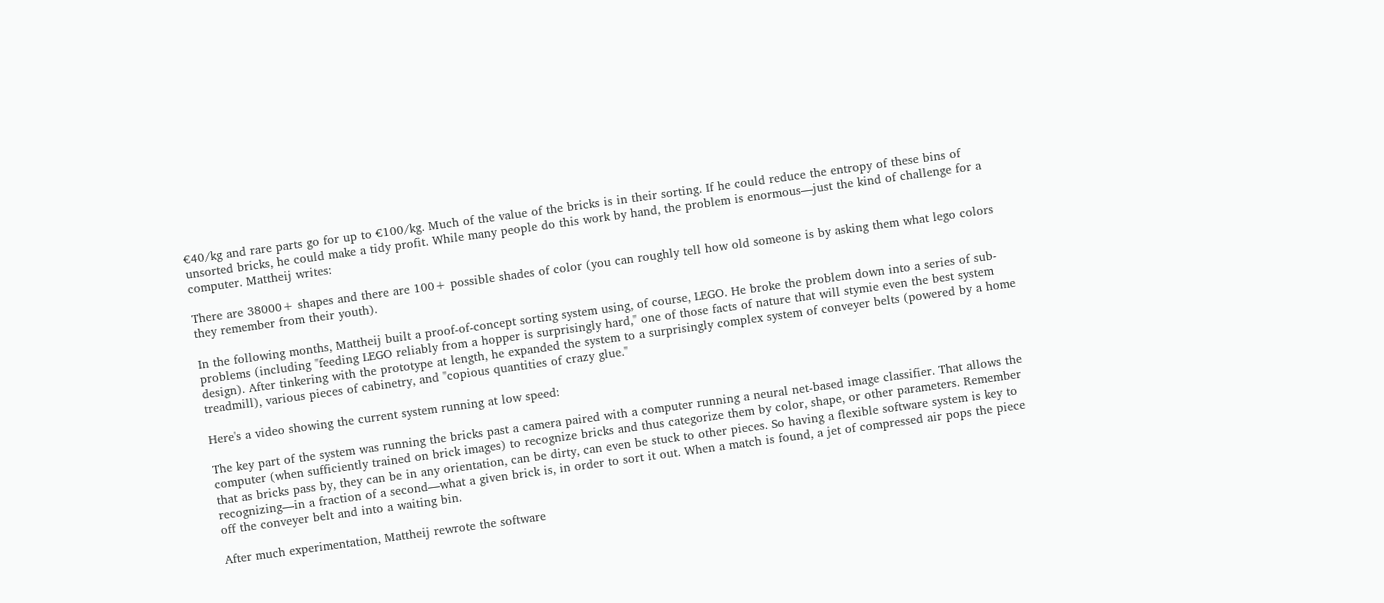€40/kg and rare parts go for up to €100/kg. Much of the value of the bricks is in their sorting. If he could reduce the entropy of these bins of unsorted bricks, he could make a tidy profit. While many people do this work by hand, the problem is enormous—just the kind of challenge for a computer. Mattheij writes:

There are 38000+ shapes and there are 100+ possible shades of color (you can roughly tell how old someone is by asking them what lego colors they remember from their youth).

In the following months, Mattheij built a proof-of-concept sorting system using, of course, LEGO. He broke the problem down into a series of sub-problems (including "feeding LEGO reliably from a hopper is surprisingly hard," one of those facts of nature that will stymie even the best system design). After tinkering with the prototype at length, he expanded the system to a surprisingly complex system of conveyer belts (powered by a home treadmill), various pieces of cabinetry, and "copious quantities of crazy glue."

Here's a video showing the current system running at low speed:

The key part of the system was running the bricks past a camera paired with a computer running a neural net-based image classifier. That allows the computer (when sufficiently trained on brick images) to recognize bricks and thus categorize them by color, shape, or other parameters. Remember that as bricks pass by, they can be in any orientation, can be dirty, can even be stuck to other pieces. So having a flexible software system is key to recognizing—in a fraction of a second—what a given brick is, in order to sort it out. When a match is found, a jet of compressed air pops the piece off the conveyer belt and into a waiting bin.

After much experimentation, Mattheij rewrote the software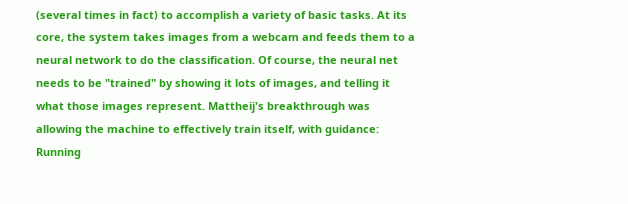(several times in fact) to accomplish a variety of basic tasks. At its core, the system takes images from a webcam and feeds them to a neural network to do the classification. Of course, the neural net needs to be "trained" by showing it lots of images, and telling it what those images represent. Mattheij's breakthrough was allowing the machine to effectively train itself, with guidance: Running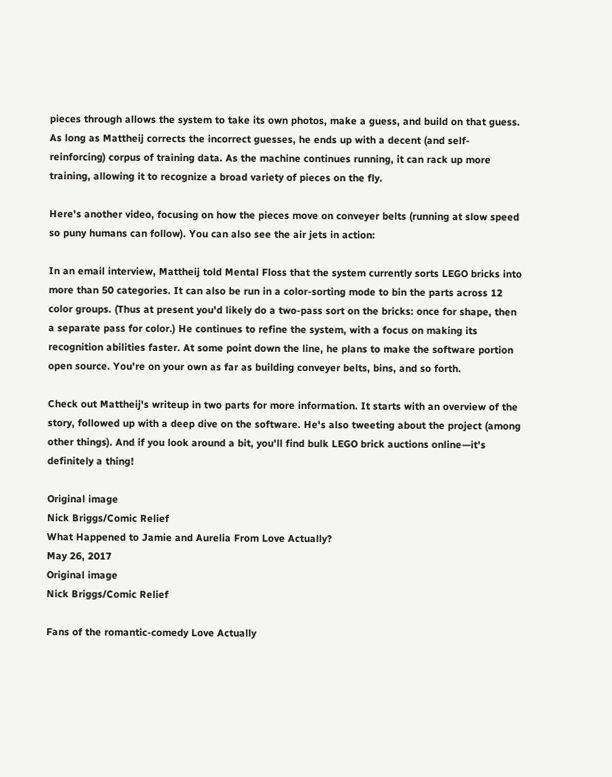pieces through allows the system to take its own photos, make a guess, and build on that guess. As long as Mattheij corrects the incorrect guesses, he ends up with a decent (and self-reinforcing) corpus of training data. As the machine continues running, it can rack up more training, allowing it to recognize a broad variety of pieces on the fly.

Here's another video, focusing on how the pieces move on conveyer belts (running at slow speed so puny humans can follow). You can also see the air jets in action:

In an email interview, Mattheij told Mental Floss that the system currently sorts LEGO bricks into more than 50 categories. It can also be run in a color-sorting mode to bin the parts across 12 color groups. (Thus at present you'd likely do a two-pass sort on the bricks: once for shape, then a separate pass for color.) He continues to refine the system, with a focus on making its recognition abilities faster. At some point down the line, he plans to make the software portion open source. You're on your own as far as building conveyer belts, bins, and so forth.

Check out Mattheij's writeup in two parts for more information. It starts with an overview of the story, followed up with a deep dive on the software. He's also tweeting about the project (among other things). And if you look around a bit, you'll find bulk LEGO brick auctions online—it's definitely a thing!

Original image
Nick Briggs/Comic Relief
What Happened to Jamie and Aurelia From Love Actually?
May 26, 2017
Original image
Nick Briggs/Comic Relief

Fans of the romantic-comedy Love Actually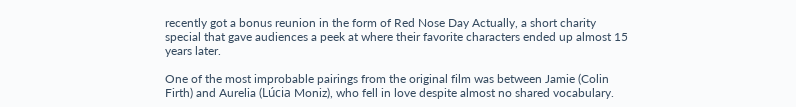recently got a bonus reunion in the form of Red Nose Day Actually, a short charity special that gave audiences a peek at where their favorite characters ended up almost 15 years later.

One of the most improbable pairings from the original film was between Jamie (Colin Firth) and Aurelia (Lúcia Moniz), who fell in love despite almost no shared vocabulary.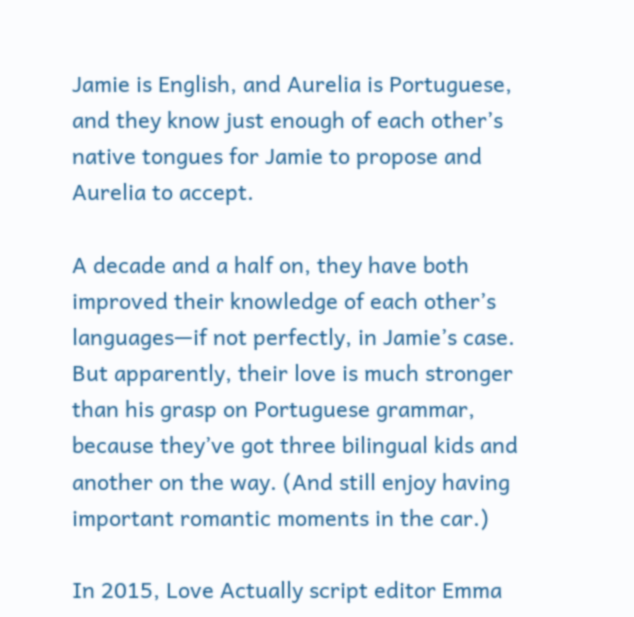Jamie is English, and Aurelia is Portuguese, and they know just enough of each other’s native tongues for Jamie to propose and Aurelia to accept.

A decade and a half on, they have both improved their knowledge of each other’s languages—if not perfectly, in Jamie’s case. But apparently, their love is much stronger than his grasp on Portuguese grammar, because they’ve got three bilingual kids and another on the way. (And still enjoy having important romantic moments in the car.)

In 2015, Love Actually script editor Emma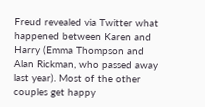Freud revealed via Twitter what happened between Karen and Harry (Emma Thompson and Alan Rickman, who passed away last year). Most of the other couples get happy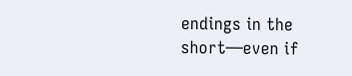endings in the short—even if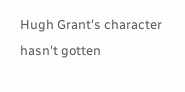Hugh Grant's character hasn't gotten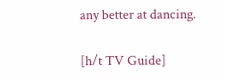any better at dancing.

[h/t TV Guide]